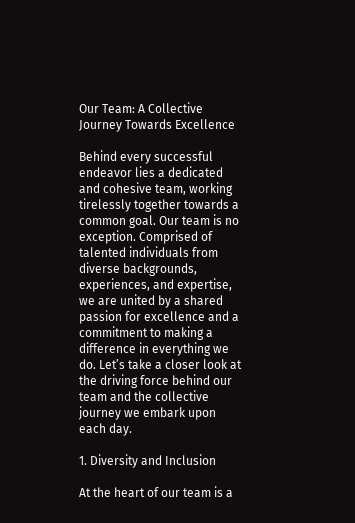Our Team: A Collective Journey Towards Excellence

Behind every successful endeavor lies a dedicated and cohesive team, working tirelessly together towards a common goal. Our team is no exception. Comprised of talented individuals from diverse backgrounds, experiences, and expertise, we are united by a shared passion for excellence and a commitment to making a difference in everything we do. Let’s take a closer look at the driving force behind our team and the collective journey we embark upon each day.

1. Diversity and Inclusion

At the heart of our team is a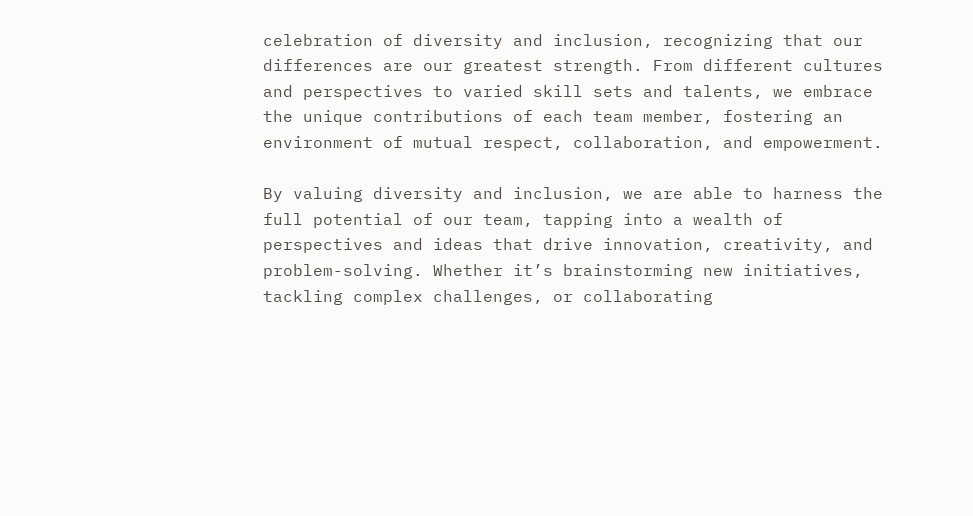celebration of diversity and inclusion, recognizing that our differences are our greatest strength. From different cultures and perspectives to varied skill sets and talents, we embrace the unique contributions of each team member, fostering an environment of mutual respect, collaboration, and empowerment.

By valuing diversity and inclusion, we are able to harness the full potential of our team, tapping into a wealth of perspectives and ideas that drive innovation, creativity, and problem-solving. Whether it’s brainstorming new initiatives, tackling complex challenges, or collaborating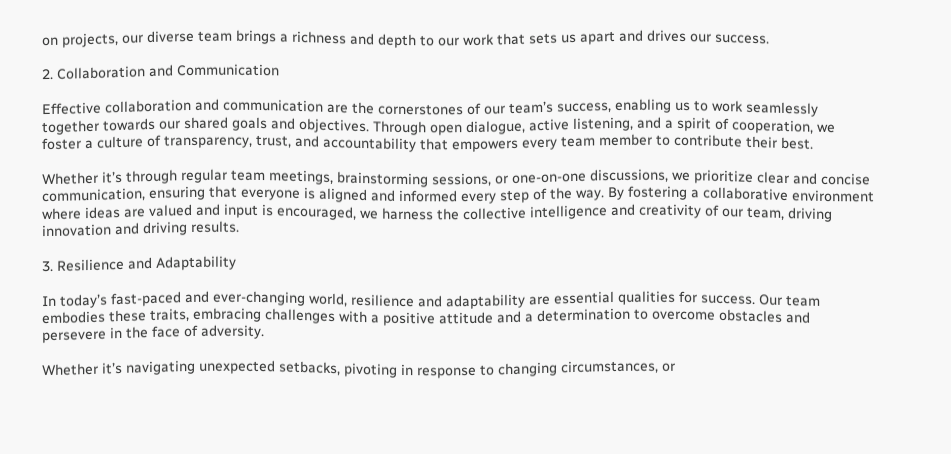on projects, our diverse team brings a richness and depth to our work that sets us apart and drives our success.

2. Collaboration and Communication

Effective collaboration and communication are the cornerstones of our team’s success, enabling us to work seamlessly together towards our shared goals and objectives. Through open dialogue, active listening, and a spirit of cooperation, we foster a culture of transparency, trust, and accountability that empowers every team member to contribute their best.

Whether it’s through regular team meetings, brainstorming sessions, or one-on-one discussions, we prioritize clear and concise communication, ensuring that everyone is aligned and informed every step of the way. By fostering a collaborative environment where ideas are valued and input is encouraged, we harness the collective intelligence and creativity of our team, driving innovation and driving results.

3. Resilience and Adaptability

In today’s fast-paced and ever-changing world, resilience and adaptability are essential qualities for success. Our team embodies these traits, embracing challenges with a positive attitude and a determination to overcome obstacles and persevere in the face of adversity.

Whether it’s navigating unexpected setbacks, pivoting in response to changing circumstances, or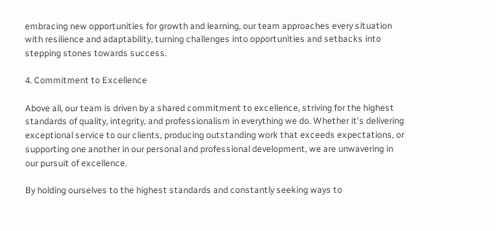embracing new opportunities for growth and learning, our team approaches every situation with resilience and adaptability, turning challenges into opportunities and setbacks into stepping stones towards success.

4. Commitment to Excellence

Above all, our team is driven by a shared commitment to excellence, striving for the highest standards of quality, integrity, and professionalism in everything we do. Whether it’s delivering exceptional service to our clients, producing outstanding work that exceeds expectations, or supporting one another in our personal and professional development, we are unwavering in our pursuit of excellence.

By holding ourselves to the highest standards and constantly seeking ways to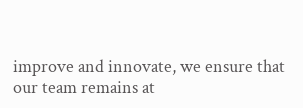improve and innovate, we ensure that our team remains at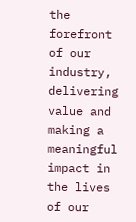the forefront of our industry, delivering value and making a meaningful impact in the lives of our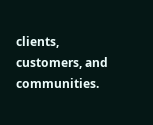clients, customers, and communities.